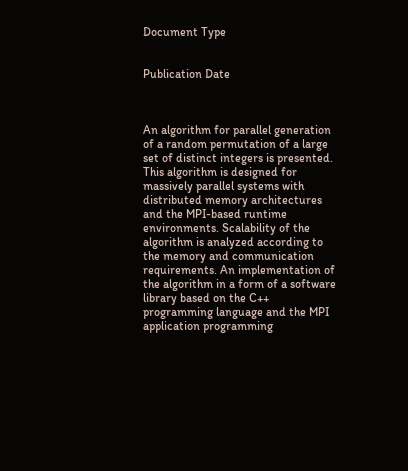Document Type


Publication Date



An algorithm for parallel generation of a random permutation of a large set of distinct integers is presented. This algorithm is designed for massively parallel systems with distributed memory architectures and the MPI-based runtime environments. Scalability of the algorithm is analyzed according to the memory and communication requirements. An implementation of the algorithm in a form of a software library based on the C++ programming language and the MPI application programming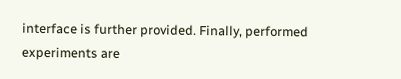interface is further provided. Finally, performed experiments are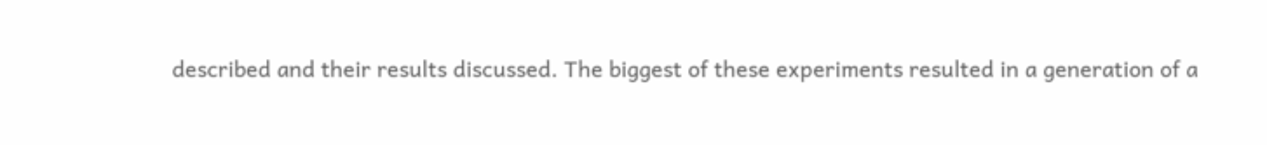described and their results discussed. The biggest of these experiments resulted in a generation of a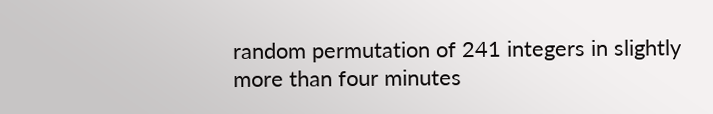random permutation of 241 integers in slightly more than four minutes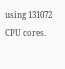using 131072 CPU cores.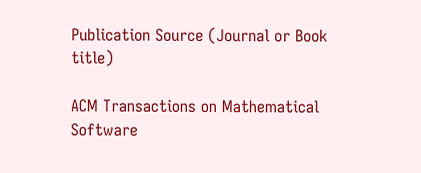Publication Source (Journal or Book title)

ACM Transactions on Mathematical Software